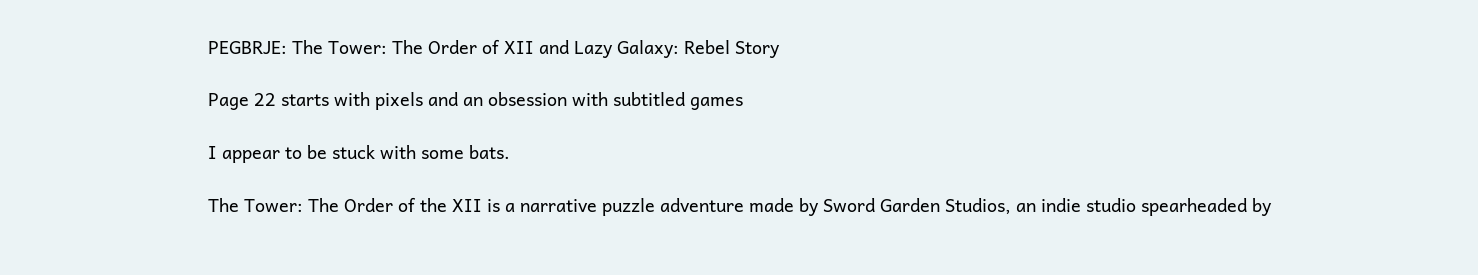PEGBRJE: The Tower: The Order of XII and Lazy Galaxy: Rebel Story

Page 22 starts with pixels and an obsession with subtitled games

I appear to be stuck with some bats.

The Tower: The Order of the XII is a narrative puzzle adventure made by Sword Garden Studios, an indie studio spearheaded by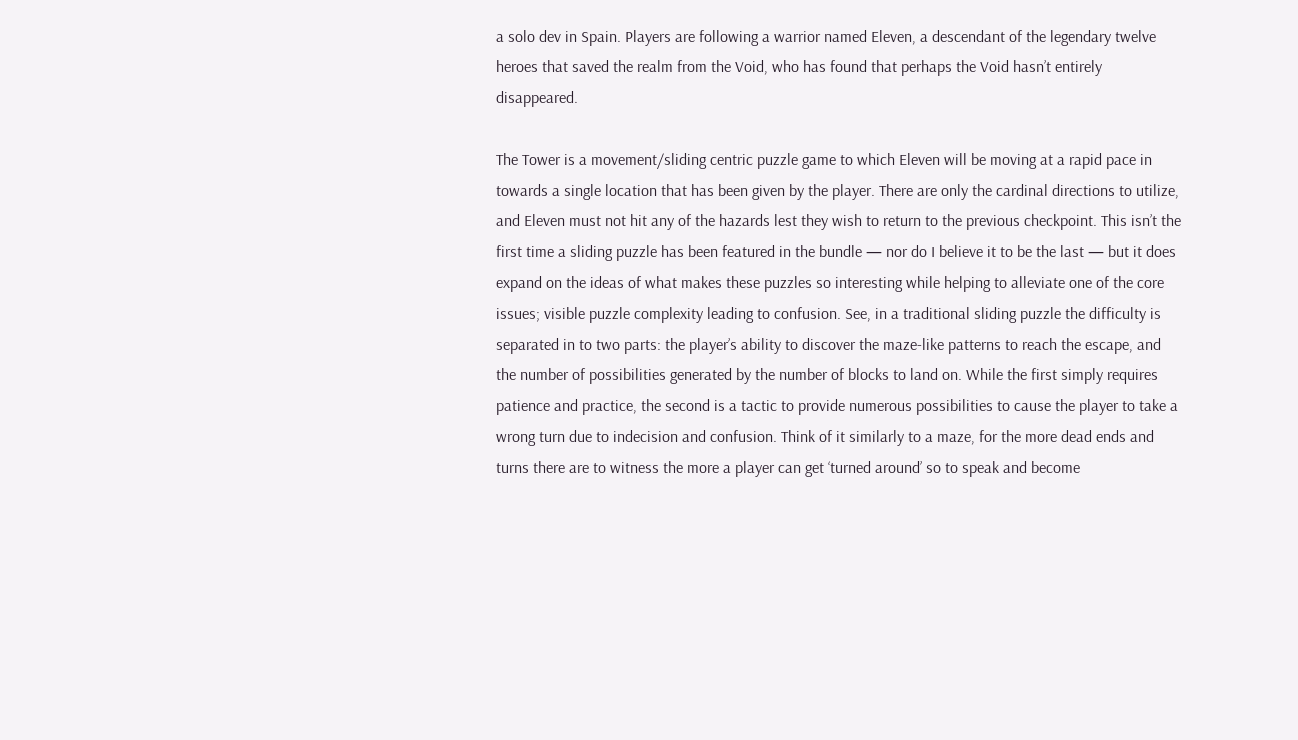a solo dev in Spain. Players are following a warrior named Eleven, a descendant of the legendary twelve heroes that saved the realm from the Void, who has found that perhaps the Void hasn’t entirely disappeared.

The Tower is a movement/sliding centric puzzle game to which Eleven will be moving at a rapid pace in towards a single location that has been given by the player. There are only the cardinal directions to utilize, and Eleven must not hit any of the hazards lest they wish to return to the previous checkpoint. This isn’t the first time a sliding puzzle has been featured in the bundle — nor do I believe it to be the last — but it does expand on the ideas of what makes these puzzles so interesting while helping to alleviate one of the core issues; visible puzzle complexity leading to confusion. See, in a traditional sliding puzzle the difficulty is separated in to two parts: the player’s ability to discover the maze-like patterns to reach the escape, and the number of possibilities generated by the number of blocks to land on. While the first simply requires patience and practice, the second is a tactic to provide numerous possibilities to cause the player to take a wrong turn due to indecision and confusion. Think of it similarly to a maze, for the more dead ends and turns there are to witness the more a player can get ‘turned around’ so to speak and become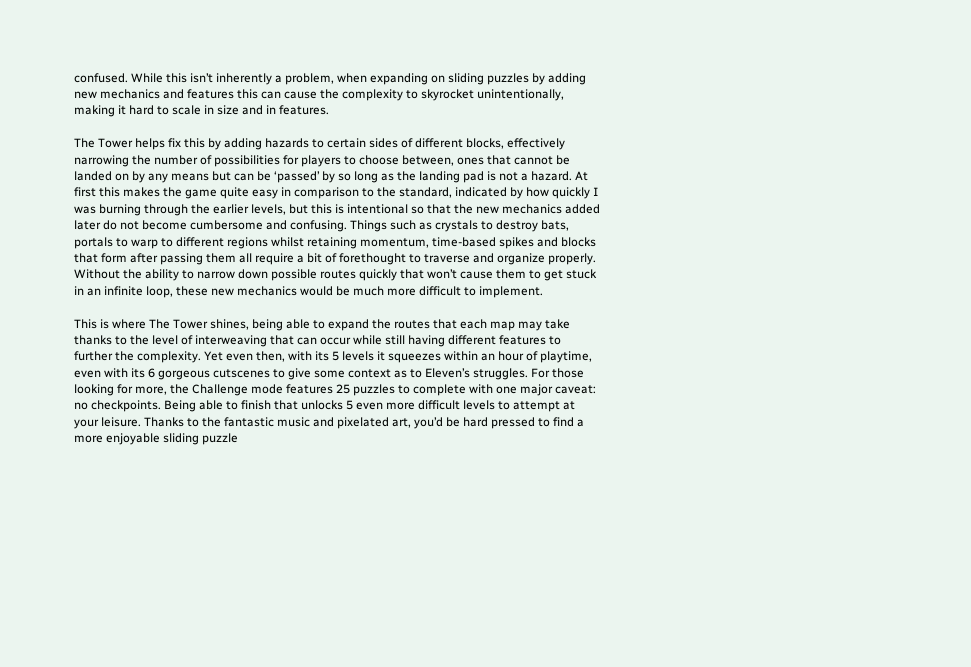confused. While this isn’t inherently a problem, when expanding on sliding puzzles by adding new mechanics and features this can cause the complexity to skyrocket unintentionally, making it hard to scale in size and in features.

The Tower helps fix this by adding hazards to certain sides of different blocks, effectively narrowing the number of possibilities for players to choose between, ones that cannot be landed on by any means but can be ‘passed’ by so long as the landing pad is not a hazard. At first this makes the game quite easy in comparison to the standard, indicated by how quickly I was burning through the earlier levels, but this is intentional so that the new mechanics added later do not become cumbersome and confusing. Things such as crystals to destroy bats, portals to warp to different regions whilst retaining momentum, time-based spikes and blocks that form after passing them all require a bit of forethought to traverse and organize properly. Without the ability to narrow down possible routes quickly that won’t cause them to get stuck in an infinite loop, these new mechanics would be much more difficult to implement.

This is where The Tower shines, being able to expand the routes that each map may take thanks to the level of interweaving that can occur while still having different features to further the complexity. Yet even then, with its 5 levels it squeezes within an hour of playtime, even with its 6 gorgeous cutscenes to give some context as to Eleven’s struggles. For those looking for more, the Challenge mode features 25 puzzles to complete with one major caveat: no checkpoints. Being able to finish that unlocks 5 even more difficult levels to attempt at your leisure. Thanks to the fantastic music and pixelated art, you’d be hard pressed to find a more enjoyable sliding puzzle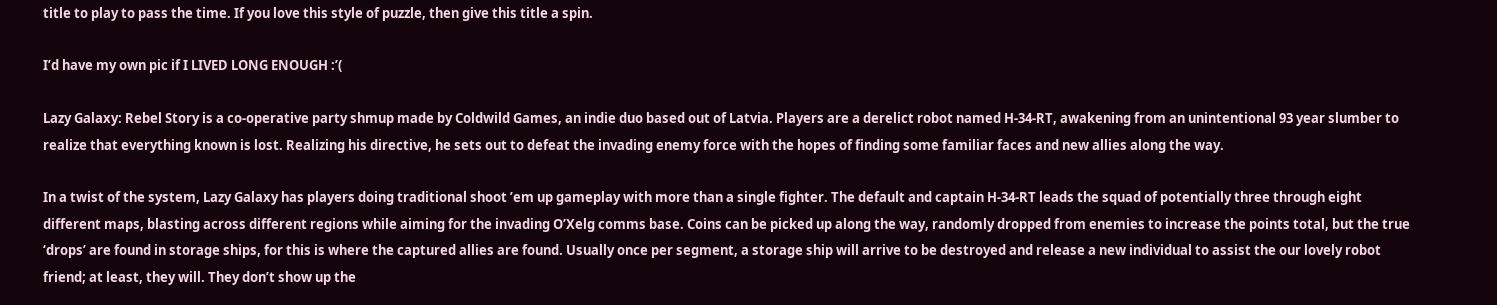title to play to pass the time. If you love this style of puzzle, then give this title a spin.

I’d have my own pic if I LIVED LONG ENOUGH :’(

Lazy Galaxy: Rebel Story is a co-operative party shmup made by Coldwild Games, an indie duo based out of Latvia. Players are a derelict robot named H-34-RT, awakening from an unintentional 93 year slumber to realize that everything known is lost. Realizing his directive, he sets out to defeat the invading enemy force with the hopes of finding some familiar faces and new allies along the way.

In a twist of the system, Lazy Galaxy has players doing traditional shoot ’em up gameplay with more than a single fighter. The default and captain H-34-RT leads the squad of potentially three through eight different maps, blasting across different regions while aiming for the invading O’Xelg comms base. Coins can be picked up along the way, randomly dropped from enemies to increase the points total, but the true ‘drops’ are found in storage ships, for this is where the captured allies are found. Usually once per segment, a storage ship will arrive to be destroyed and release a new individual to assist the our lovely robot friend; at least, they will. They don’t show up the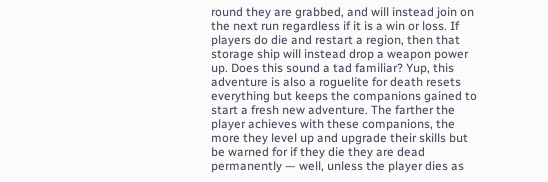round they are grabbed, and will instead join on the next run regardless if it is a win or loss. If players do die and restart a region, then that storage ship will instead drop a weapon power up. Does this sound a tad familiar? Yup, this adventure is also a roguelite for death resets everything but keeps the companions gained to start a fresh new adventure. The farther the player achieves with these companions, the more they level up and upgrade their skills but be warned for if they die they are dead permanently — well, unless the player dies as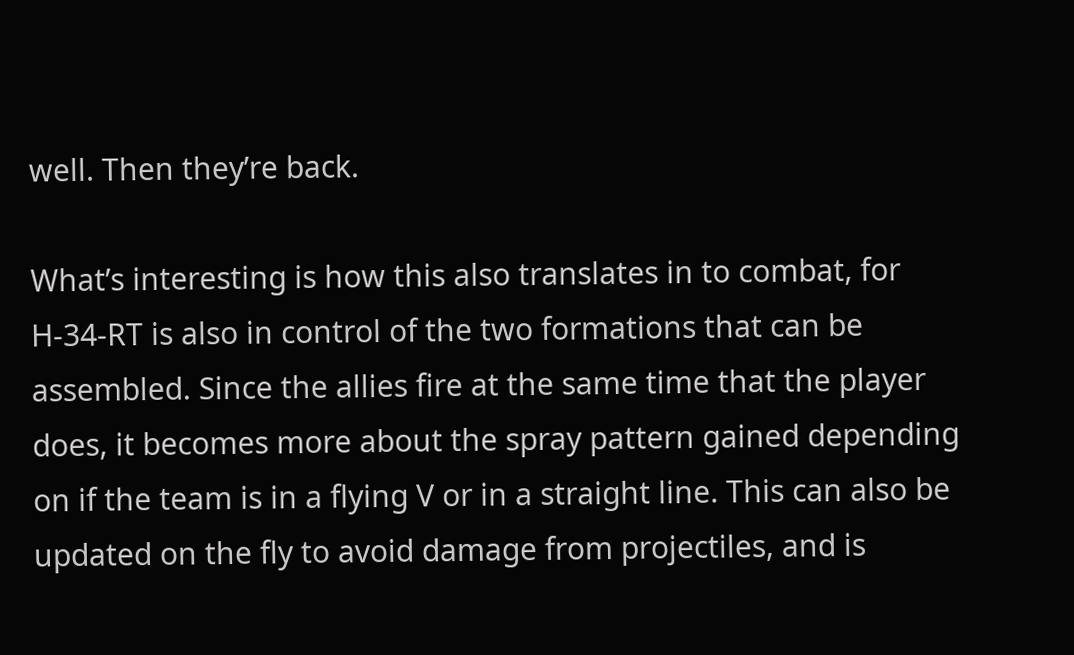well. Then they’re back.

What’s interesting is how this also translates in to combat, for H-34-RT is also in control of the two formations that can be assembled. Since the allies fire at the same time that the player does, it becomes more about the spray pattern gained depending on if the team is in a flying V or in a straight line. This can also be updated on the fly to avoid damage from projectiles, and is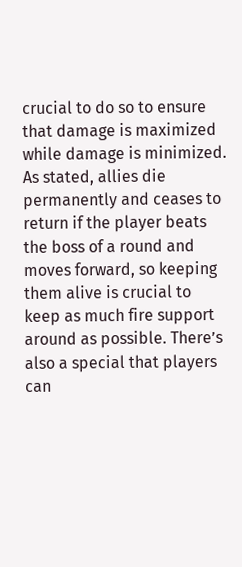crucial to do so to ensure that damage is maximized while damage is minimized. As stated, allies die permanently and ceases to return if the player beats the boss of a round and moves forward, so keeping them alive is crucial to keep as much fire support around as possible. There’s also a special that players can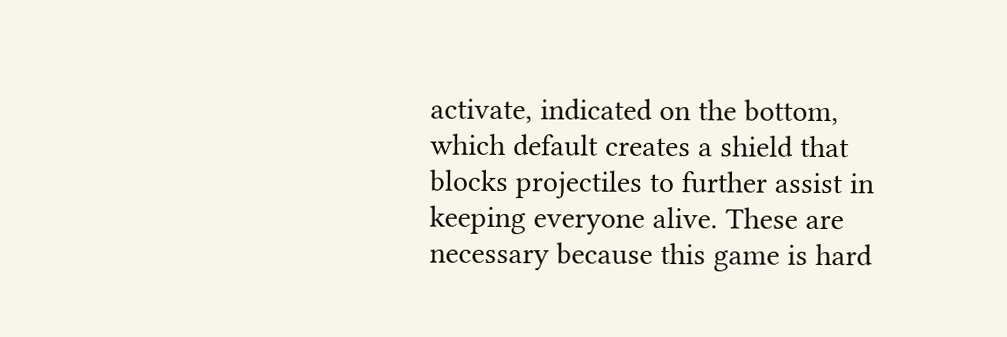activate, indicated on the bottom, which default creates a shield that blocks projectiles to further assist in keeping everyone alive. These are necessary because this game is hard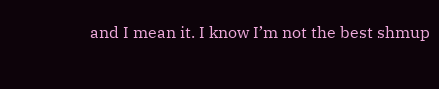and I mean it. I know I’m not the best shmup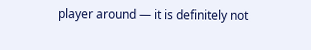player around — it is definitely not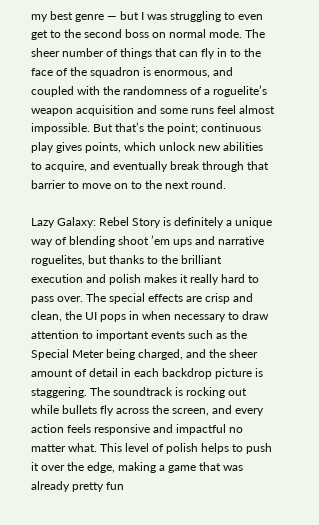my best genre — but I was struggling to even get to the second boss on normal mode. The sheer number of things that can fly in to the face of the squadron is enormous, and coupled with the randomness of a roguelite’s weapon acquisition and some runs feel almost impossible. But that’s the point; continuous play gives points, which unlock new abilities to acquire, and eventually break through that barrier to move on to the next round.

Lazy Galaxy: Rebel Story is definitely a unique way of blending shoot ’em ups and narrative roguelites, but thanks to the brilliant execution and polish makes it really hard to pass over. The special effects are crisp and clean, the UI pops in when necessary to draw attention to important events such as the Special Meter being charged, and the sheer amount of detail in each backdrop picture is staggering. The soundtrack is rocking out while bullets fly across the screen, and every action feels responsive and impactful no matter what. This level of polish helps to push it over the edge, making a game that was already pretty fun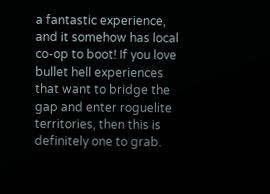a fantastic experience, and it somehow has local co-op to boot! If you love bullet hell experiences that want to bridge the gap and enter roguelite territories, then this is definitely one to grab.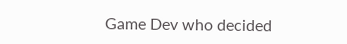Game Dev who decided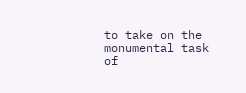to take on the monumental task of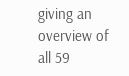giving an overview of all 59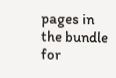pages in the bundle for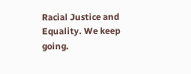Racial Justice and Equality. We keep going.